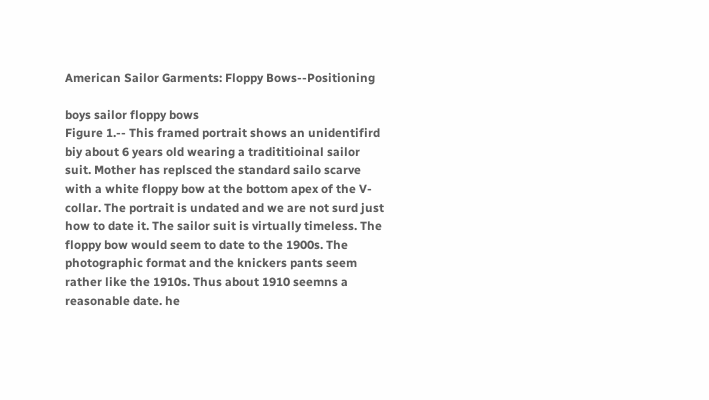American Sailor Garments: Floppy Bows--Positioning

boys sailor floppy bows
Figure 1.-- This framed portrait shows an unidentifird biy about 6 years old wearing a tradititioinal sailor suit. Mother has replsced the standard sailo scarve with a white floppy bow at the bottom apex of the V-collar. The portrait is undated and we are not surd just how to date it. The sailor suit is virtually timeless. The floppy bow would seem to date to the 1900s. The photographic format and the knickers pants seem rather like the 1910s. Thus about 1910 seemns a reasonable date. he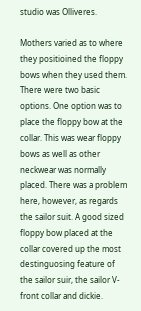studio was Olliveres.

Mothers varied as to where they positioined the floppy bows when they used them. There were two basic options. One option was to place the floppy bow at the collar. This was wear floppy bows as well as other neckwear was normally placed. There was a problem here, however, as regards the sailor suit. A good sized floppy bow placed at the collar covered up the most destinguosing feature of the sailor suir, the sailor V-front collar and dickie.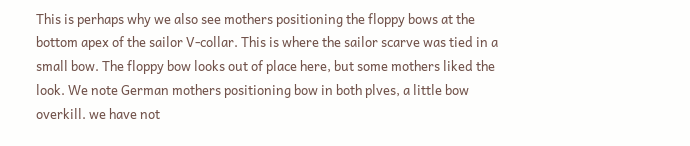This is perhaps why we also see mothers positioning the floppy bows at the bottom apex of the sailor V-collar. This is where the sailor scarve was tied in a small bow. The floppy bow looks out of place here, but some mothers liked the look. We note German mothers positioning bow in both plves, a little bow overkill. we have not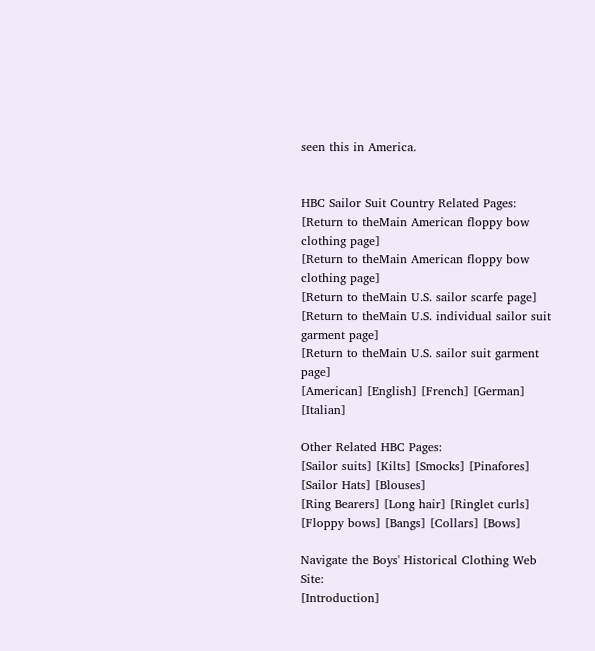seen this in America.


HBC Sailor Suit Country Related Pages:
[Return to theMain American floppy bow clothing page]
[Return to theMain American floppy bow clothing page]
[Return to theMain U.S. sailor scarfe page]
[Return to theMain U.S. individual sailor suit garment page]
[Return to theMain U.S. sailor suit garment page]
[American] [English] [French] [German] [Italian]

Other Related HBC Pages:
[Sailor suits] [Kilts] [Smocks] [Pinafores] [Sailor Hats] [Blouses]
[Ring Bearers] [Long hair] [Ringlet curls] [Floppy bows] [Bangs] [Collars] [Bows]

Navigate the Boys' Historical Clothing Web Site:
[Introduction]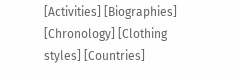[Activities] [Biographies] [Chronology] [Clothing styles] [Countries]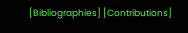[Bibliographies] [Contributions]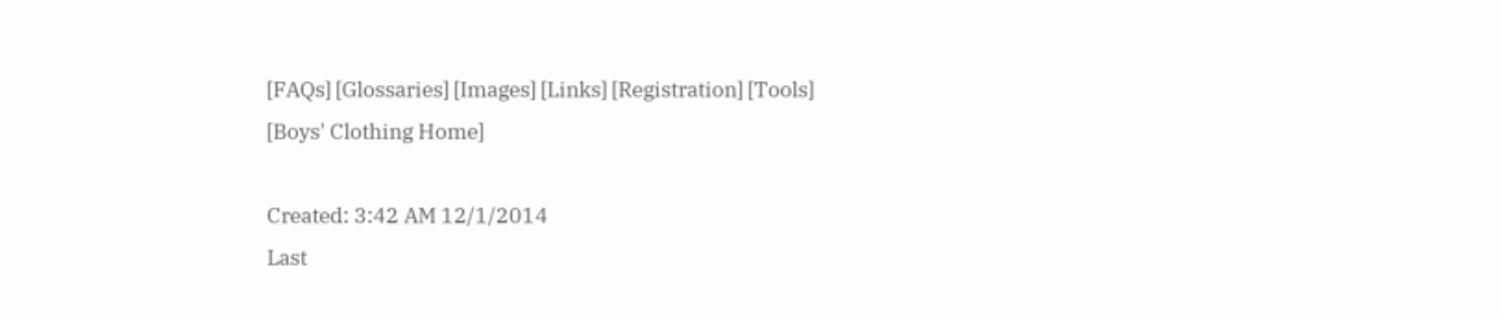[FAQs] [Glossaries] [Images] [Links] [Registration] [Tools]
[Boys' Clothing Home]

Created: 3:42 AM 12/1/2014
Last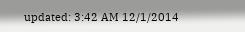updated: 3:42 AM 12/1/2014